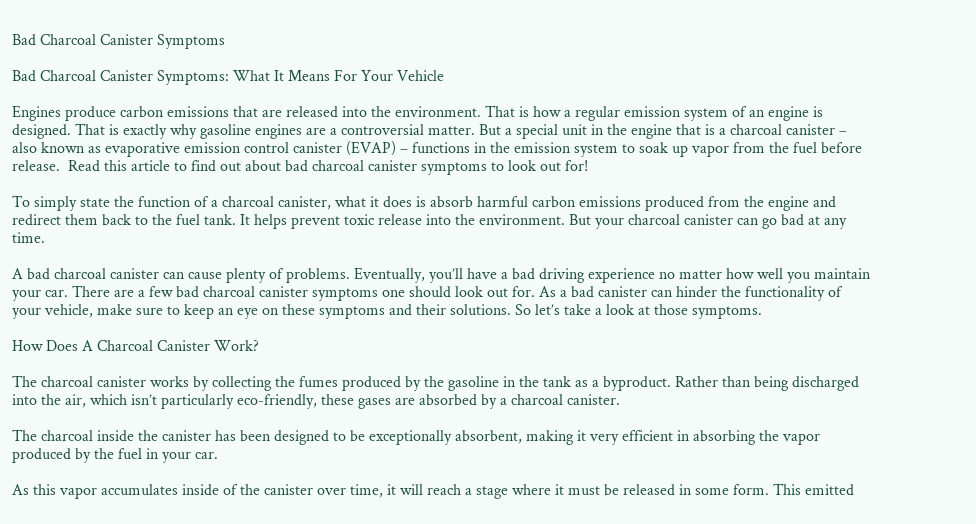Bad Charcoal Canister Symptoms

Bad Charcoal Canister Symptoms: What It Means For Your Vehicle

Engines produce carbon emissions that are released into the environment. That is how a regular emission system of an engine is designed. That is exactly why gasoline engines are a controversial matter. But a special unit in the engine that is a charcoal canister – also known as evaporative emission control canister (EVAP) – functions in the emission system to soak up vapor from the fuel before release.  Read this article to find out about bad charcoal canister symptoms to look out for!

To simply state the function of a charcoal canister, what it does is absorb harmful carbon emissions produced from the engine and redirect them back to the fuel tank. It helps prevent toxic release into the environment. But your charcoal canister can go bad at any time.

A bad charcoal canister can cause plenty of problems. Eventually, you’ll have a bad driving experience no matter how well you maintain your car. There are a few bad charcoal canister symptoms one should look out for. As a bad canister can hinder the functionality of your vehicle, make sure to keep an eye on these symptoms and their solutions. So let’s take a look at those symptoms.

How Does A Charcoal Canister Work?

The charcoal canister works by collecting the fumes produced by the gasoline in the tank as a byproduct. Rather than being discharged into the air, which isn’t particularly eco-friendly, these gases are absorbed by a charcoal canister.

The charcoal inside the canister has been designed to be exceptionally absorbent, making it very efficient in absorbing the vapor produced by the fuel in your car.

As this vapor accumulates inside of the canister over time, it will reach a stage where it must be released in some form. This emitted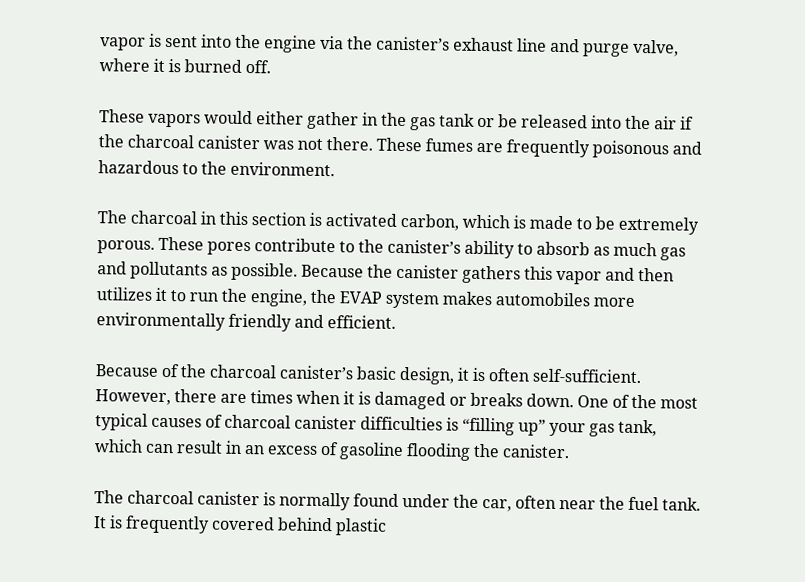vapor is sent into the engine via the canister’s exhaust line and purge valve, where it is burned off.

These vapors would either gather in the gas tank or be released into the air if the charcoal canister was not there. These fumes are frequently poisonous and hazardous to the environment.

The charcoal in this section is activated carbon, which is made to be extremely porous. These pores contribute to the canister’s ability to absorb as much gas and pollutants as possible. Because the canister gathers this vapor and then utilizes it to run the engine, the EVAP system makes automobiles more environmentally friendly and efficient.

Because of the charcoal canister’s basic design, it is often self-sufficient. However, there are times when it is damaged or breaks down. One of the most typical causes of charcoal canister difficulties is “filling up” your gas tank, which can result in an excess of gasoline flooding the canister.

The charcoal canister is normally found under the car, often near the fuel tank. It is frequently covered behind plastic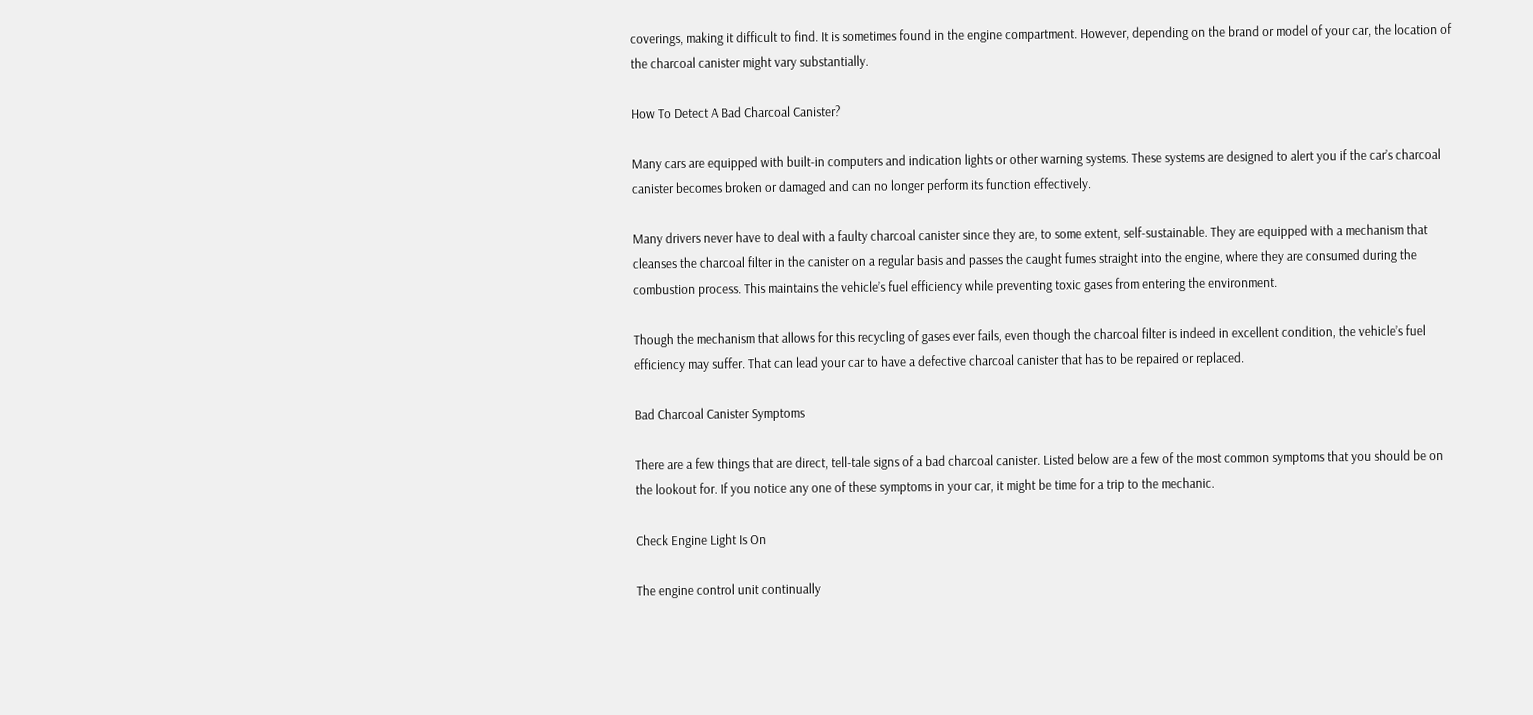coverings, making it difficult to find. It is sometimes found in the engine compartment. However, depending on the brand or model of your car, the location of the charcoal canister might vary substantially.

How To Detect A Bad Charcoal Canister?

Many cars are equipped with built-in computers and indication lights or other warning systems. These systems are designed to alert you if the car’s charcoal canister becomes broken or damaged and can no longer perform its function effectively.

Many drivers never have to deal with a faulty charcoal canister since they are, to some extent, self-sustainable. They are equipped with a mechanism that cleanses the charcoal filter in the canister on a regular basis and passes the caught fumes straight into the engine, where they are consumed during the combustion process. This maintains the vehicle’s fuel efficiency while preventing toxic gases from entering the environment.

Though the mechanism that allows for this recycling of gases ever fails, even though the charcoal filter is indeed in excellent condition, the vehicle’s fuel efficiency may suffer. That can lead your car to have a defective charcoal canister that has to be repaired or replaced.

Bad Charcoal Canister Symptoms

There are a few things that are direct, tell-tale signs of a bad charcoal canister. Listed below are a few of the most common symptoms that you should be on the lookout for. If you notice any one of these symptoms in your car, it might be time for a trip to the mechanic.

Check Engine Light Is On

The engine control unit continually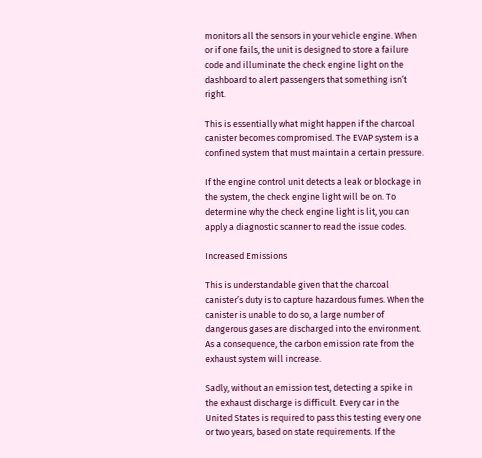monitors all the sensors in your vehicle engine. When or if one fails, the unit is designed to store a failure code and illuminate the check engine light on the dashboard to alert passengers that something isn’t right.

This is essentially what might happen if the charcoal canister becomes compromised. The EVAP system is a confined system that must maintain a certain pressure.

If the engine control unit detects a leak or blockage in the system, the check engine light will be on. To determine why the check engine light is lit, you can apply a diagnostic scanner to read the issue codes.

Increased Emissions

This is understandable given that the charcoal canister’s duty is to capture hazardous fumes. When the canister is unable to do so, a large number of dangerous gases are discharged into the environment. As a consequence, the carbon emission rate from the exhaust system will increase.

Sadly, without an emission test, detecting a spike in the exhaust discharge is difficult. Every car in the United States is required to pass this testing every one or two years, based on state requirements. If the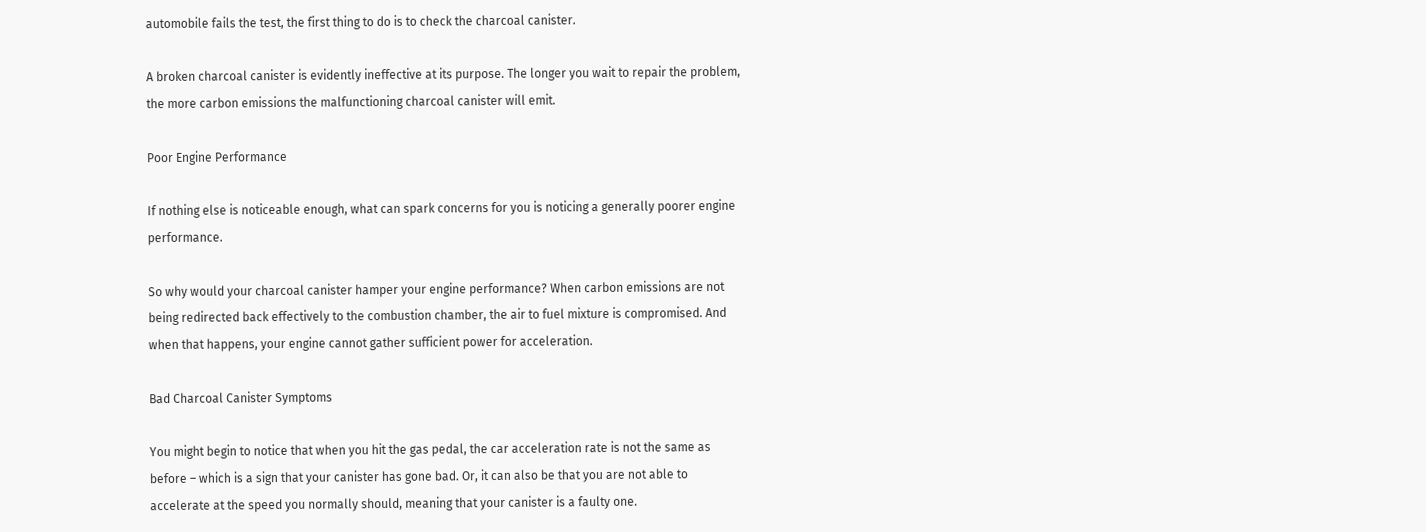automobile fails the test, the first thing to do is to check the charcoal canister.

A broken charcoal canister is evidently ineffective at its purpose. The longer you wait to repair the problem, the more carbon emissions the malfunctioning charcoal canister will emit.

Poor Engine Performance

If nothing else is noticeable enough, what can spark concerns for you is noticing a generally poorer engine performance.

So why would your charcoal canister hamper your engine performance? When carbon emissions are not being redirected back effectively to the combustion chamber, the air to fuel mixture is compromised. And when that happens, your engine cannot gather sufficient power for acceleration.

Bad Charcoal Canister Symptoms

You might begin to notice that when you hit the gas pedal, the car acceleration rate is not the same as before – which is a sign that your canister has gone bad. Or, it can also be that you are not able to accelerate at the speed you normally should, meaning that your canister is a faulty one.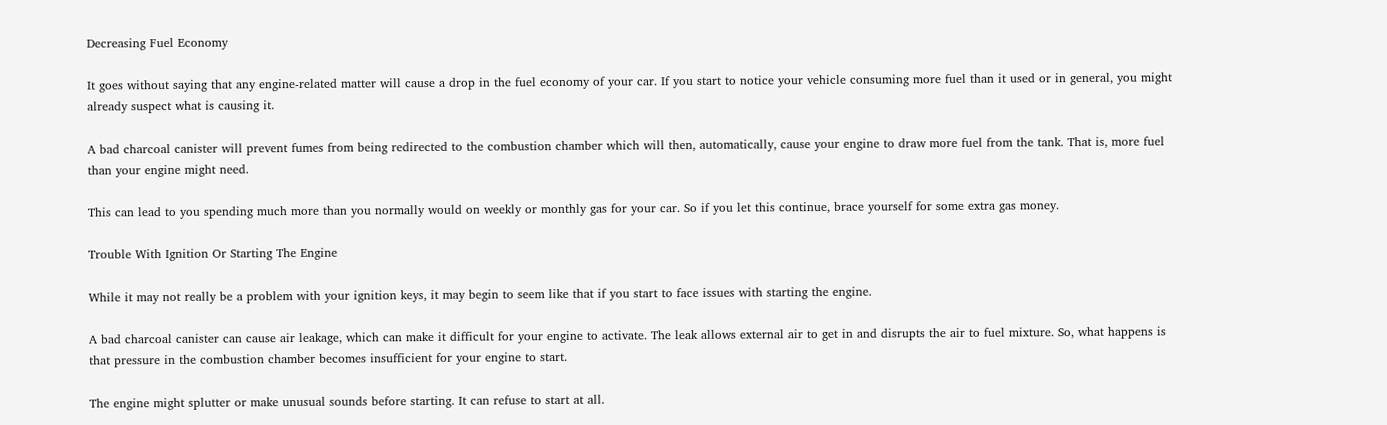Decreasing Fuel Economy

It goes without saying that any engine-related matter will cause a drop in the fuel economy of your car. If you start to notice your vehicle consuming more fuel than it used or in general, you might already suspect what is causing it.

A bad charcoal canister will prevent fumes from being redirected to the combustion chamber which will then, automatically, cause your engine to draw more fuel from the tank. That is, more fuel than your engine might need.

This can lead to you spending much more than you normally would on weekly or monthly gas for your car. So if you let this continue, brace yourself for some extra gas money.

Trouble With Ignition Or Starting The Engine

While it may not really be a problem with your ignition keys, it may begin to seem like that if you start to face issues with starting the engine.

A bad charcoal canister can cause air leakage, which can make it difficult for your engine to activate. The leak allows external air to get in and disrupts the air to fuel mixture. So, what happens is that pressure in the combustion chamber becomes insufficient for your engine to start.

The engine might splutter or make unusual sounds before starting. It can refuse to start at all.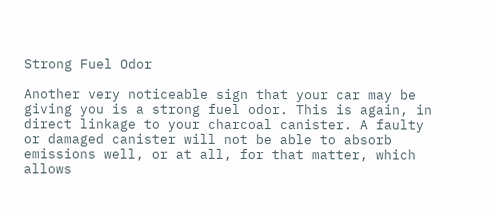Strong Fuel Odor

Another very noticeable sign that your car may be giving you is a strong fuel odor. This is again, in direct linkage to your charcoal canister. A faulty or damaged canister will not be able to absorb emissions well, or at all, for that matter, which allows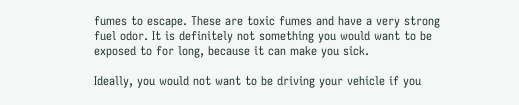fumes to escape. These are toxic fumes and have a very strong fuel odor. It is definitely not something you would want to be exposed to for long, because it can make you sick.

Ideally, you would not want to be driving your vehicle if you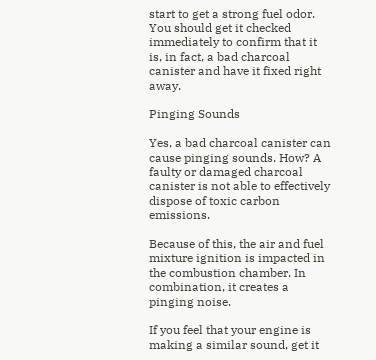start to get a strong fuel odor. You should get it checked immediately to confirm that it is, in fact, a bad charcoal canister and have it fixed right away.

Pinging Sounds

Yes, a bad charcoal canister can cause pinging sounds. How? A faulty or damaged charcoal canister is not able to effectively dispose of toxic carbon emissions.

Because of this, the air and fuel mixture ignition is impacted in the combustion chamber. In combination, it creates a pinging noise.

If you feel that your engine is making a similar sound, get it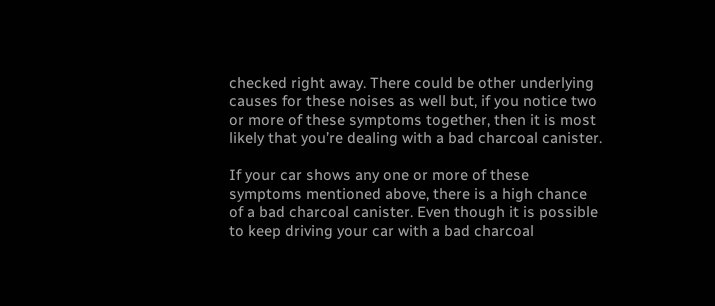checked right away. There could be other underlying causes for these noises as well but, if you notice two or more of these symptoms together, then it is most likely that you’re dealing with a bad charcoal canister.

If your car shows any one or more of these symptoms mentioned above, there is a high chance of a bad charcoal canister. Even though it is possible to keep driving your car with a bad charcoal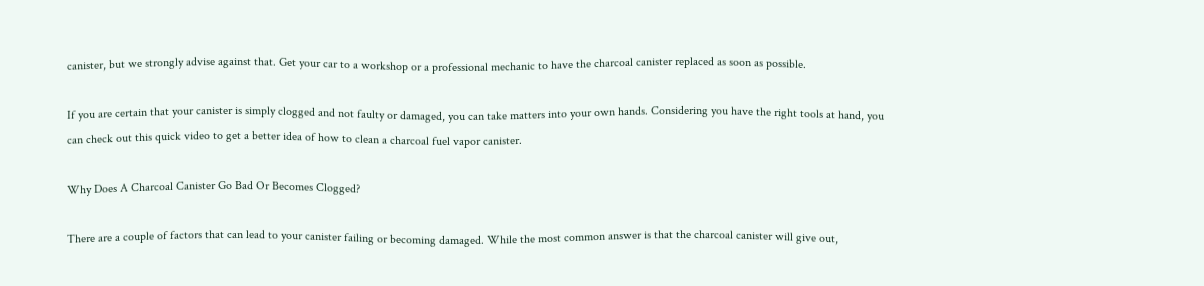canister, but we strongly advise against that. Get your car to a workshop or a professional mechanic to have the charcoal canister replaced as soon as possible.

If you are certain that your canister is simply clogged and not faulty or damaged, you can take matters into your own hands. Considering you have the right tools at hand, you can check out this quick video to get a better idea of how to clean a charcoal fuel vapor canister.

Why Does A Charcoal Canister Go Bad Or Becomes Clogged?

There are a couple of factors that can lead to your canister failing or becoming damaged. While the most common answer is that the charcoal canister will give out,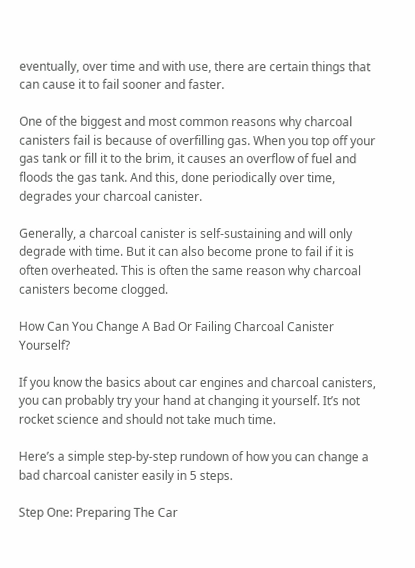eventually, over time and with use, there are certain things that can cause it to fail sooner and faster.

One of the biggest and most common reasons why charcoal canisters fail is because of overfilling gas. When you top off your gas tank or fill it to the brim, it causes an overflow of fuel and floods the gas tank. And this, done periodically over time, degrades your charcoal canister.

Generally, a charcoal canister is self-sustaining and will only degrade with time. But it can also become prone to fail if it is often overheated. This is often the same reason why charcoal canisters become clogged.

How Can You Change A Bad Or Failing Charcoal Canister Yourself?

If you know the basics about car engines and charcoal canisters, you can probably try your hand at changing it yourself. It’s not rocket science and should not take much time.

Here’s a simple step-by-step rundown of how you can change a bad charcoal canister easily in 5 steps.

Step One: Preparing The Car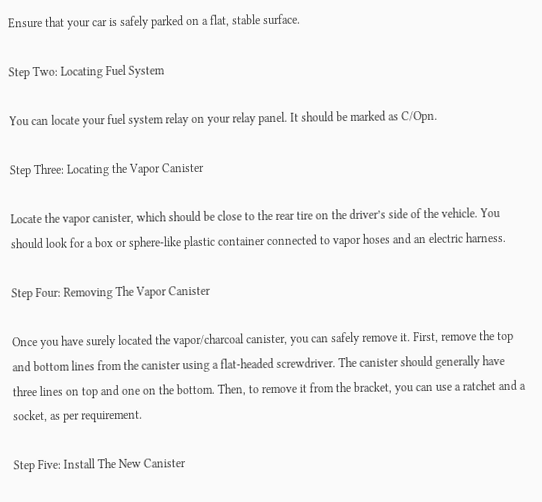Ensure that your car is safely parked on a flat, stable surface.

Step Two: Locating Fuel System

You can locate your fuel system relay on your relay panel. It should be marked as C/Opn.

Step Three: Locating the Vapor Canister

Locate the vapor canister, which should be close to the rear tire on the driver’s side of the vehicle. You should look for a box or sphere-like plastic container connected to vapor hoses and an electric harness.

Step Four: Removing The Vapor Canister

Once you have surely located the vapor/charcoal canister, you can safely remove it. First, remove the top and bottom lines from the canister using a flat-headed screwdriver. The canister should generally have three lines on top and one on the bottom. Then, to remove it from the bracket, you can use a ratchet and a socket, as per requirement.

Step Five: Install The New Canister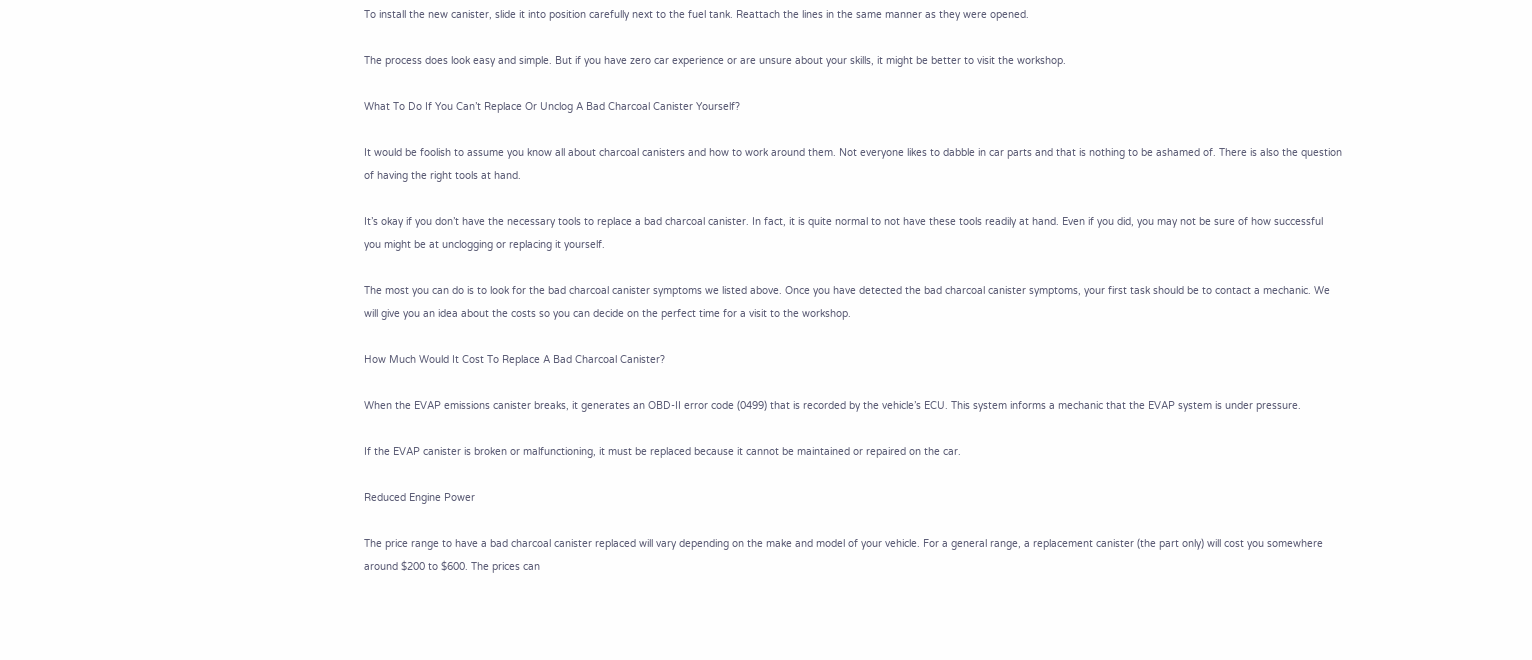To install the new canister, slide it into position carefully next to the fuel tank. Reattach the lines in the same manner as they were opened.

The process does look easy and simple. But if you have zero car experience or are unsure about your skills, it might be better to visit the workshop.

What To Do If You Can’t Replace Or Unclog A Bad Charcoal Canister Yourself?

It would be foolish to assume you know all about charcoal canisters and how to work around them. Not everyone likes to dabble in car parts and that is nothing to be ashamed of. There is also the question of having the right tools at hand.

It’s okay if you don’t have the necessary tools to replace a bad charcoal canister. In fact, it is quite normal to not have these tools readily at hand. Even if you did, you may not be sure of how successful you might be at unclogging or replacing it yourself.

The most you can do is to look for the bad charcoal canister symptoms we listed above. Once you have detected the bad charcoal canister symptoms, your first task should be to contact a mechanic. We will give you an idea about the costs so you can decide on the perfect time for a visit to the workshop.

How Much Would It Cost To Replace A Bad Charcoal Canister?

When the EVAP emissions canister breaks, it generates an OBD-II error code (0499) that is recorded by the vehicle’s ECU. This system informs a mechanic that the EVAP system is under pressure.

If the EVAP canister is broken or malfunctioning, it must be replaced because it cannot be maintained or repaired on the car.

Reduced Engine Power

The price range to have a bad charcoal canister replaced will vary depending on the make and model of your vehicle. For a general range, a replacement canister (the part only) will cost you somewhere around $200 to $600. The prices can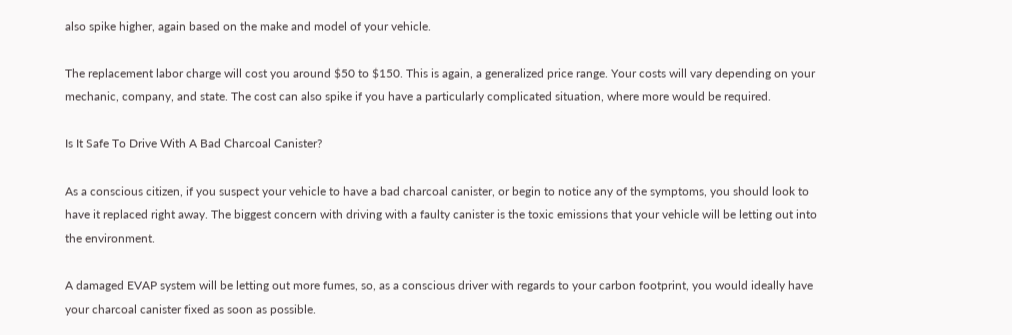also spike higher, again based on the make and model of your vehicle.

The replacement labor charge will cost you around $50 to $150. This is again, a generalized price range. Your costs will vary depending on your mechanic, company, and state. The cost can also spike if you have a particularly complicated situation, where more would be required.

Is It Safe To Drive With A Bad Charcoal Canister?

As a conscious citizen, if you suspect your vehicle to have a bad charcoal canister, or begin to notice any of the symptoms, you should look to have it replaced right away. The biggest concern with driving with a faulty canister is the toxic emissions that your vehicle will be letting out into the environment.

A damaged EVAP system will be letting out more fumes, so, as a conscious driver with regards to your carbon footprint, you would ideally have your charcoal canister fixed as soon as possible.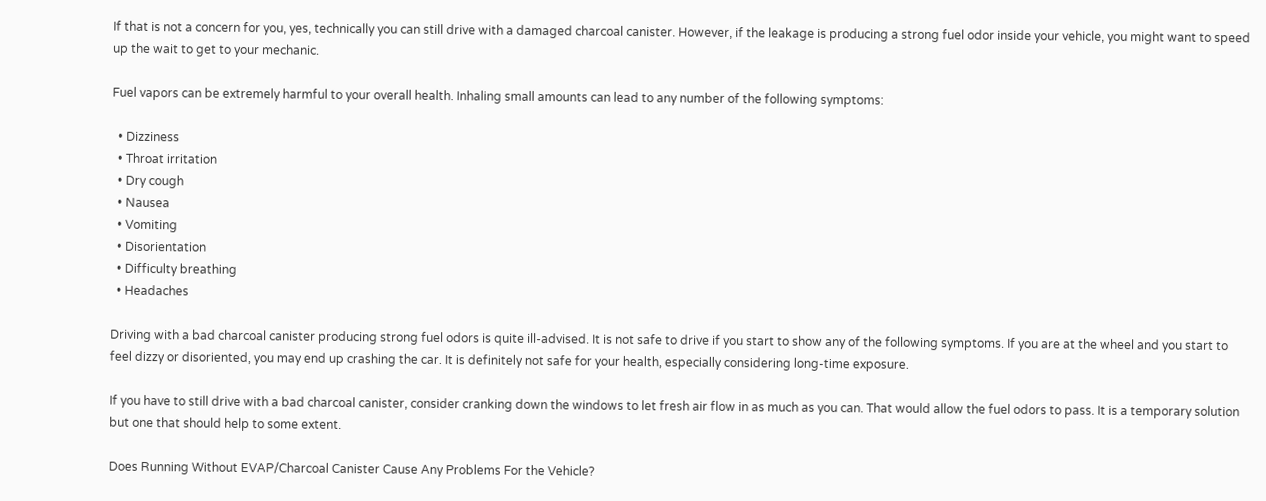If that is not a concern for you, yes, technically you can still drive with a damaged charcoal canister. However, if the leakage is producing a strong fuel odor inside your vehicle, you might want to speed up the wait to get to your mechanic.

Fuel vapors can be extremely harmful to your overall health. Inhaling small amounts can lead to any number of the following symptoms:

  • Dizziness
  • Throat irritation
  • Dry cough
  • Nausea
  • Vomiting
  • Disorientation
  • Difficulty breathing
  • Headaches

Driving with a bad charcoal canister producing strong fuel odors is quite ill-advised. It is not safe to drive if you start to show any of the following symptoms. If you are at the wheel and you start to feel dizzy or disoriented, you may end up crashing the car. It is definitely not safe for your health, especially considering long-time exposure.

If you have to still drive with a bad charcoal canister, consider cranking down the windows to let fresh air flow in as much as you can. That would allow the fuel odors to pass. It is a temporary solution but one that should help to some extent.

Does Running Without EVAP/Charcoal Canister Cause Any Problems For the Vehicle?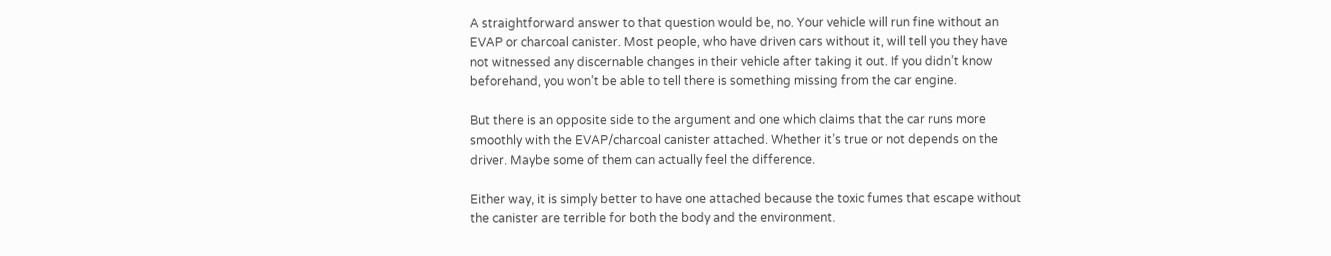A straightforward answer to that question would be, no. Your vehicle will run fine without an EVAP or charcoal canister. Most people, who have driven cars without it, will tell you they have not witnessed any discernable changes in their vehicle after taking it out. If you didn’t know beforehand, you won’t be able to tell there is something missing from the car engine.

But there is an opposite side to the argument and one which claims that the car runs more smoothly with the EVAP/charcoal canister attached. Whether it’s true or not depends on the driver. Maybe some of them can actually feel the difference.

Either way, it is simply better to have one attached because the toxic fumes that escape without the canister are terrible for both the body and the environment.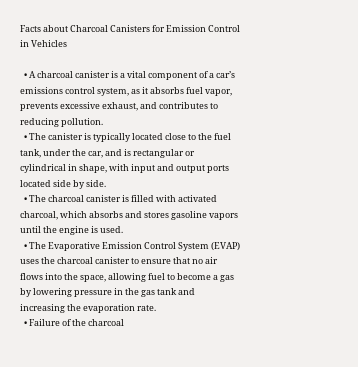Facts about Charcoal Canisters for Emission Control in Vehicles

  • A charcoal canister is a vital component of a car’s emissions control system, as it absorbs fuel vapor, prevents excessive exhaust, and contributes to reducing pollution.
  • The canister is typically located close to the fuel tank, under the car, and is rectangular or cylindrical in shape, with input and output ports located side by side.
  • The charcoal canister is filled with activated charcoal, which absorbs and stores gasoline vapors until the engine is used.
  • The Evaporative Emission Control System (EVAP) uses the charcoal canister to ensure that no air flows into the space, allowing fuel to become a gas by lowering pressure in the gas tank and increasing the evaporation rate.
  • Failure of the charcoal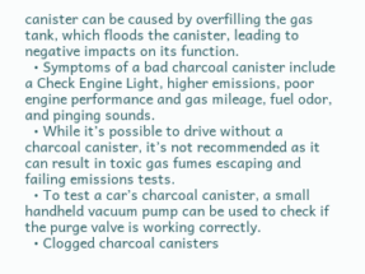canister can be caused by overfilling the gas tank, which floods the canister, leading to negative impacts on its function.
  • Symptoms of a bad charcoal canister include a Check Engine Light, higher emissions, poor engine performance and gas mileage, fuel odor, and pinging sounds.
  • While it’s possible to drive without a charcoal canister, it’s not recommended as it can result in toxic gas fumes escaping and failing emissions tests.
  • To test a car’s charcoal canister, a small handheld vacuum pump can be used to check if the purge valve is working correctly.
  • Clogged charcoal canisters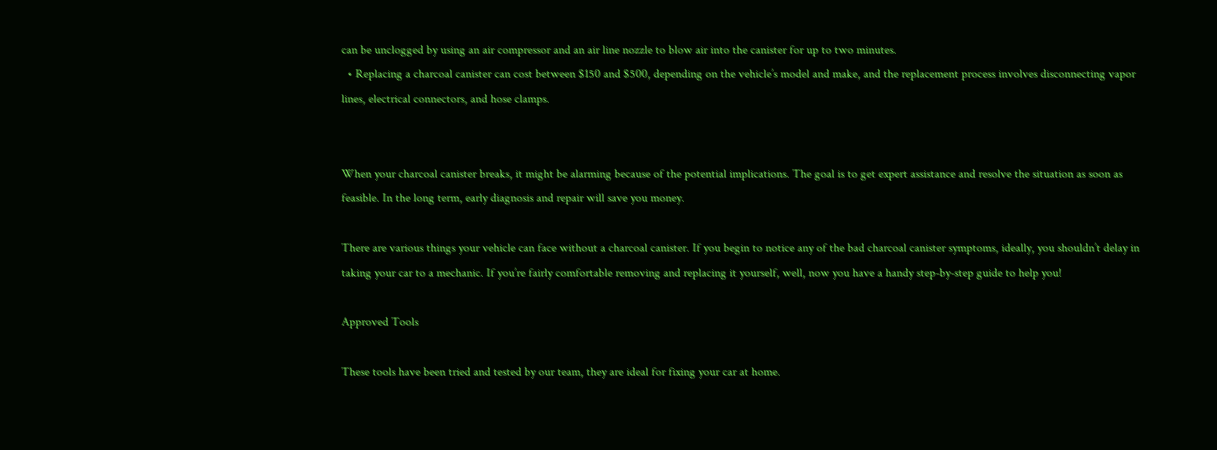can be unclogged by using an air compressor and an air line nozzle to blow air into the canister for up to two minutes.
  • Replacing a charcoal canister can cost between $150 and $500, depending on the vehicle’s model and make, and the replacement process involves disconnecting vapor lines, electrical connectors, and hose clamps.


When your charcoal canister breaks, it might be alarming because of the potential implications. The goal is to get expert assistance and resolve the situation as soon as feasible. In the long term, early diagnosis and repair will save you money.

There are various things your vehicle can face without a charcoal canister. If you begin to notice any of the bad charcoal canister symptoms, ideally, you shouldn’t delay in taking your car to a mechanic. If you’re fairly comfortable removing and replacing it yourself, well, now you have a handy step-by-step guide to help you!

Approved Tools

These tools have been tried and tested by our team, they are ideal for fixing your car at home.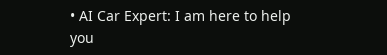• AI Car Expert: I am here to help you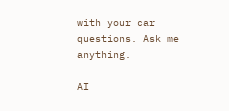with your car questions. Ask me anything.

AI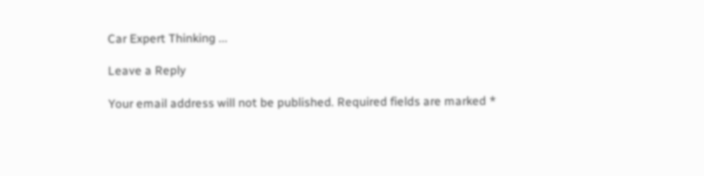Car Expert Thinking ...

Leave a Reply

Your email address will not be published. Required fields are marked *